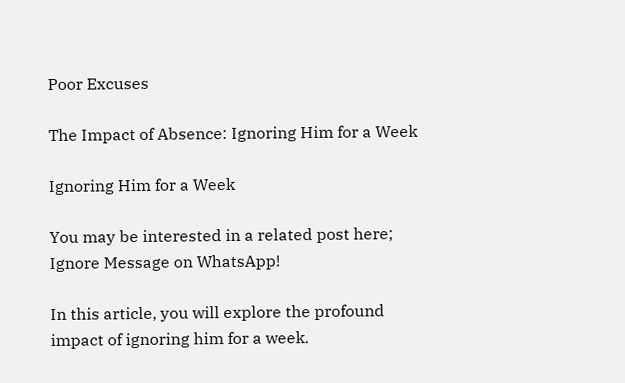Poor Excuses

The Impact of Absence: Ignoring Him for a Week

Ignoring Him for a Week

You may be interested in a related post here; Ignore Message on WhatsApp!

In this article, you will explore the profound impact of ignoring him for a week.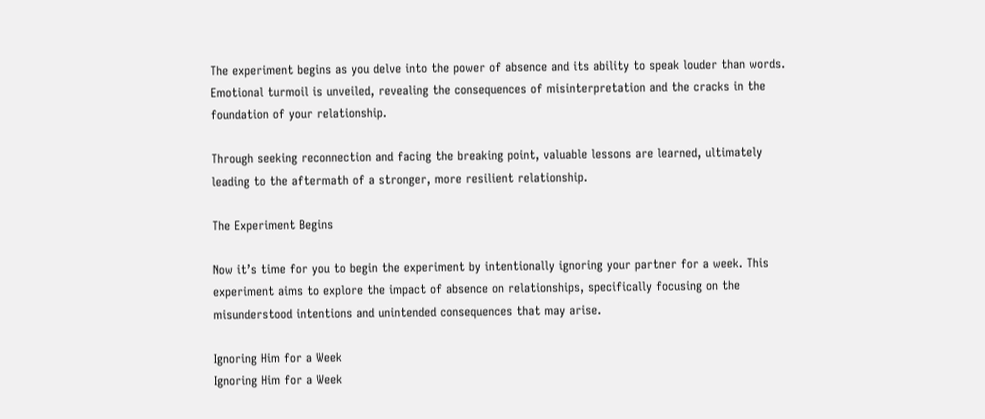The experiment begins as you delve into the power of absence and its ability to speak louder than words. Emotional turmoil is unveiled, revealing the consequences of misinterpretation and the cracks in the foundation of your relationship.

Through seeking reconnection and facing the breaking point, valuable lessons are learned, ultimately leading to the aftermath of a stronger, more resilient relationship.

The Experiment Begins

Now it’s time for you to begin the experiment by intentionally ignoring your partner for a week. This experiment aims to explore the impact of absence on relationships, specifically focusing on the misunderstood intentions and unintended consequences that may arise.

Ignoring Him for a Week
Ignoring Him for a Week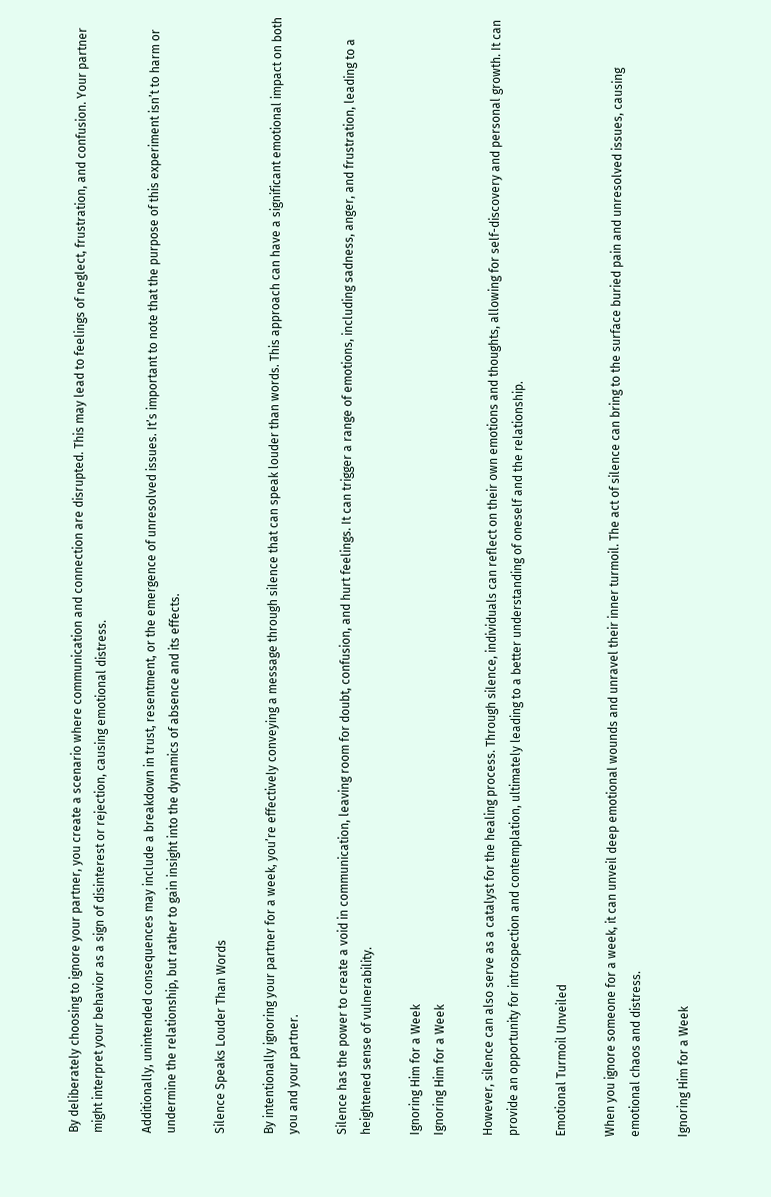By deliberately choosing to ignore your partner, you create a scenario where communication and connection are disrupted. This may lead to feelings of neglect, frustration, and confusion. Your partner might interpret your behavior as a sign of disinterest or rejection, causing emotional distress.

Additionally, unintended consequences may include a breakdown in trust, resentment, or the emergence of unresolved issues. It’s important to note that the purpose of this experiment isn’t to harm or undermine the relationship, but rather to gain insight into the dynamics of absence and its effects.

Silence Speaks Louder Than Words

By intentionally ignoring your partner for a week, you’re effectively conveying a message through silence that can speak louder than words. This approach can have a significant emotional impact on both you and your partner.

Silence has the power to create a void in communication, leaving room for doubt, confusion, and hurt feelings. It can trigger a range of emotions, including sadness, anger, and frustration, leading to a heightened sense of vulnerability.

Ignoring Him for a Week
Ignoring Him for a Week

However, silence can also serve as a catalyst for the healing process. Through silence, individuals can reflect on their own emotions and thoughts, allowing for self-discovery and personal growth. It can provide an opportunity for introspection and contemplation, ultimately leading to a better understanding of oneself and the relationship.

Emotional Turmoil Unveiled

When you ignore someone for a week, it can unveil deep emotional wounds and unravel their inner turmoil. The act of silence can bring to the surface buried pain and unresolved issues, causing emotional chaos and distress.

Ignoring Him for a Week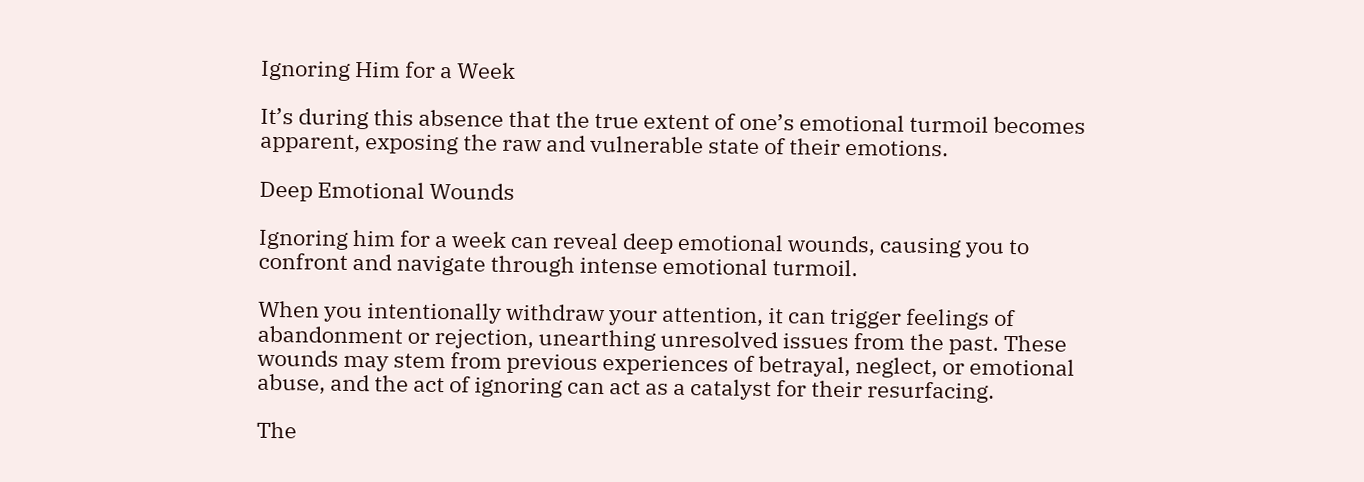Ignoring Him for a Week

It’s during this absence that the true extent of one’s emotional turmoil becomes apparent, exposing the raw and vulnerable state of their emotions.

Deep Emotional Wounds

Ignoring him for a week can reveal deep emotional wounds, causing you to confront and navigate through intense emotional turmoil.

When you intentionally withdraw your attention, it can trigger feelings of abandonment or rejection, unearthing unresolved issues from the past. These wounds may stem from previous experiences of betrayal, neglect, or emotional abuse, and the act of ignoring can act as a catalyst for their resurfacing.

The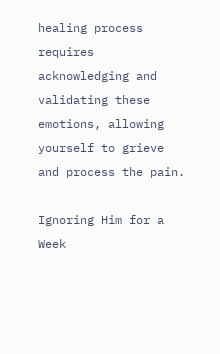healing process requires acknowledging and validating these emotions, allowing yourself to grieve and process the pain.

Ignoring Him for a Week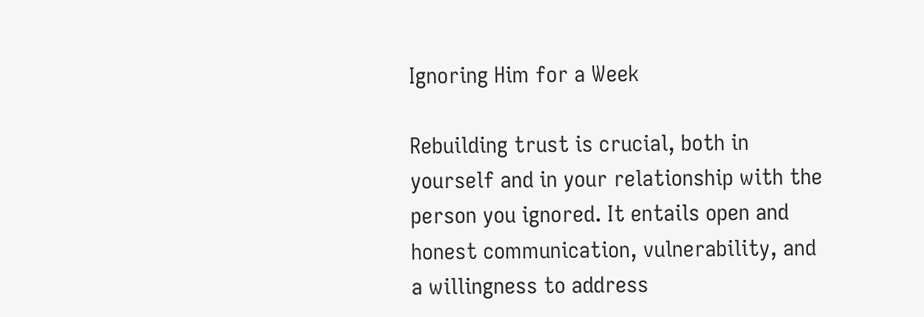Ignoring Him for a Week

Rebuilding trust is crucial, both in yourself and in your relationship with the person you ignored. It entails open and honest communication, vulnerability, and a willingness to address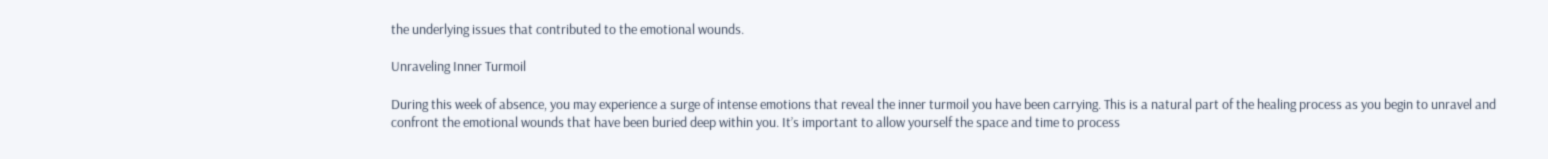the underlying issues that contributed to the emotional wounds.

Unraveling Inner Turmoil

During this week of absence, you may experience a surge of intense emotions that reveal the inner turmoil you have been carrying. This is a natural part of the healing process as you begin to unravel and confront the emotional wounds that have been buried deep within you. It’s important to allow yourself the space and time to process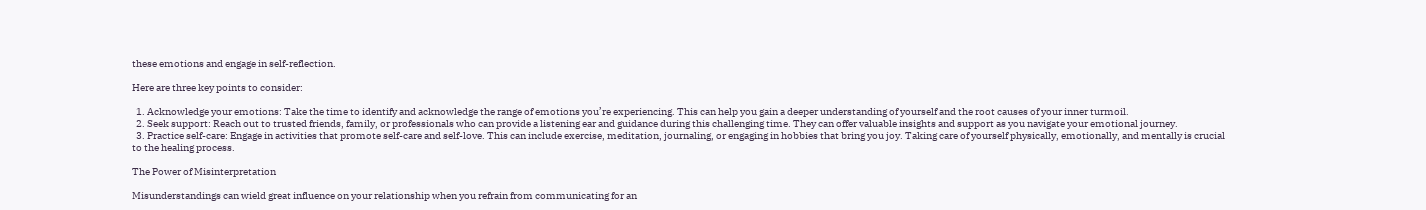these emotions and engage in self-reflection.

Here are three key points to consider:

  1. Acknowledge your emotions: Take the time to identify and acknowledge the range of emotions you’re experiencing. This can help you gain a deeper understanding of yourself and the root causes of your inner turmoil.
  2. Seek support: Reach out to trusted friends, family, or professionals who can provide a listening ear and guidance during this challenging time. They can offer valuable insights and support as you navigate your emotional journey.
  3. Practice self-care: Engage in activities that promote self-care and self-love. This can include exercise, meditation, journaling, or engaging in hobbies that bring you joy. Taking care of yourself physically, emotionally, and mentally is crucial to the healing process.

The Power of Misinterpretation

Misunderstandings can wield great influence on your relationship when you refrain from communicating for an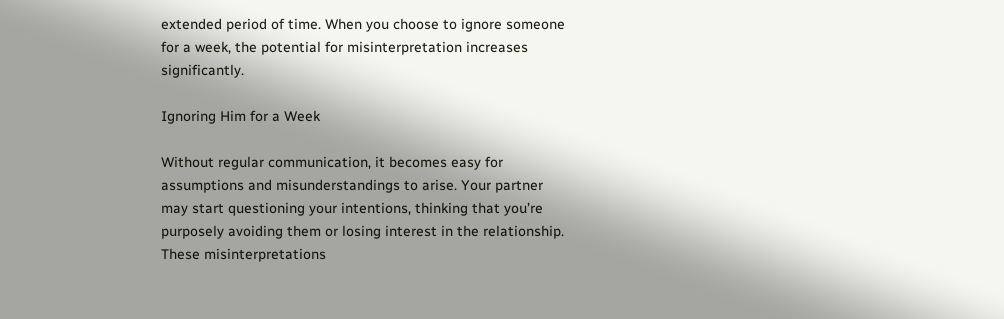extended period of time. When you choose to ignore someone for a week, the potential for misinterpretation increases significantly.

Ignoring Him for a Week

Without regular communication, it becomes easy for assumptions and misunderstandings to arise. Your partner may start questioning your intentions, thinking that you’re purposely avoiding them or losing interest in the relationship. These misinterpretations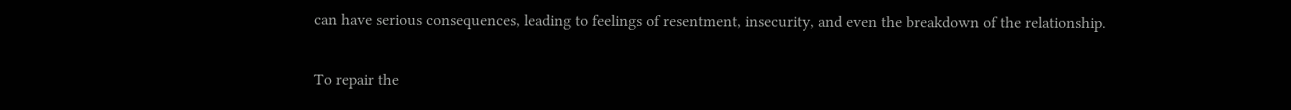can have serious consequences, leading to feelings of resentment, insecurity, and even the breakdown of the relationship.

To repair the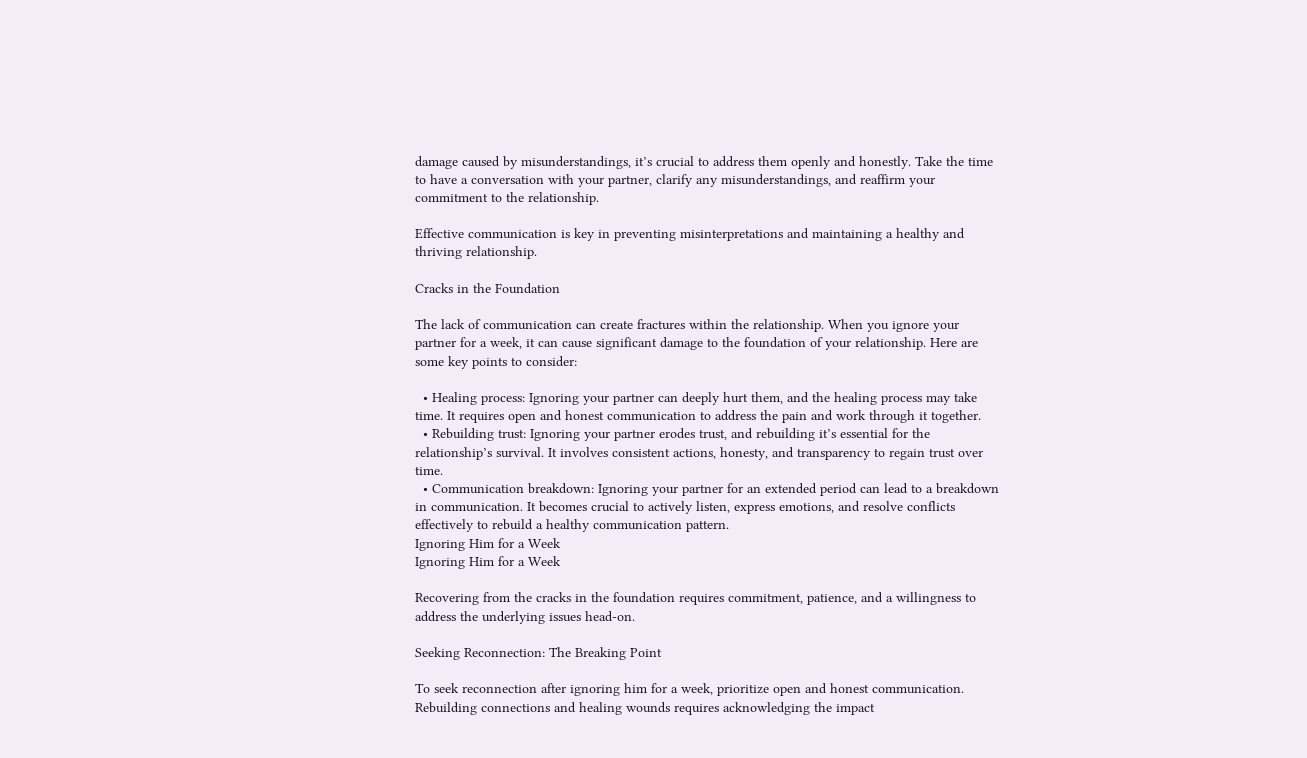damage caused by misunderstandings, it’s crucial to address them openly and honestly. Take the time to have a conversation with your partner, clarify any misunderstandings, and reaffirm your commitment to the relationship.

Effective communication is key in preventing misinterpretations and maintaining a healthy and thriving relationship.

Cracks in the Foundation

The lack of communication can create fractures within the relationship. When you ignore your partner for a week, it can cause significant damage to the foundation of your relationship. Here are some key points to consider:

  • Healing process: Ignoring your partner can deeply hurt them, and the healing process may take time. It requires open and honest communication to address the pain and work through it together.
  • Rebuilding trust: Ignoring your partner erodes trust, and rebuilding it’s essential for the relationship’s survival. It involves consistent actions, honesty, and transparency to regain trust over time.
  • Communication breakdown: Ignoring your partner for an extended period can lead to a breakdown in communication. It becomes crucial to actively listen, express emotions, and resolve conflicts effectively to rebuild a healthy communication pattern.
Ignoring Him for a Week
Ignoring Him for a Week

Recovering from the cracks in the foundation requires commitment, patience, and a willingness to address the underlying issues head-on.

Seeking Reconnection: The Breaking Point

To seek reconnection after ignoring him for a week, prioritize open and honest communication. Rebuilding connections and healing wounds requires acknowledging the impact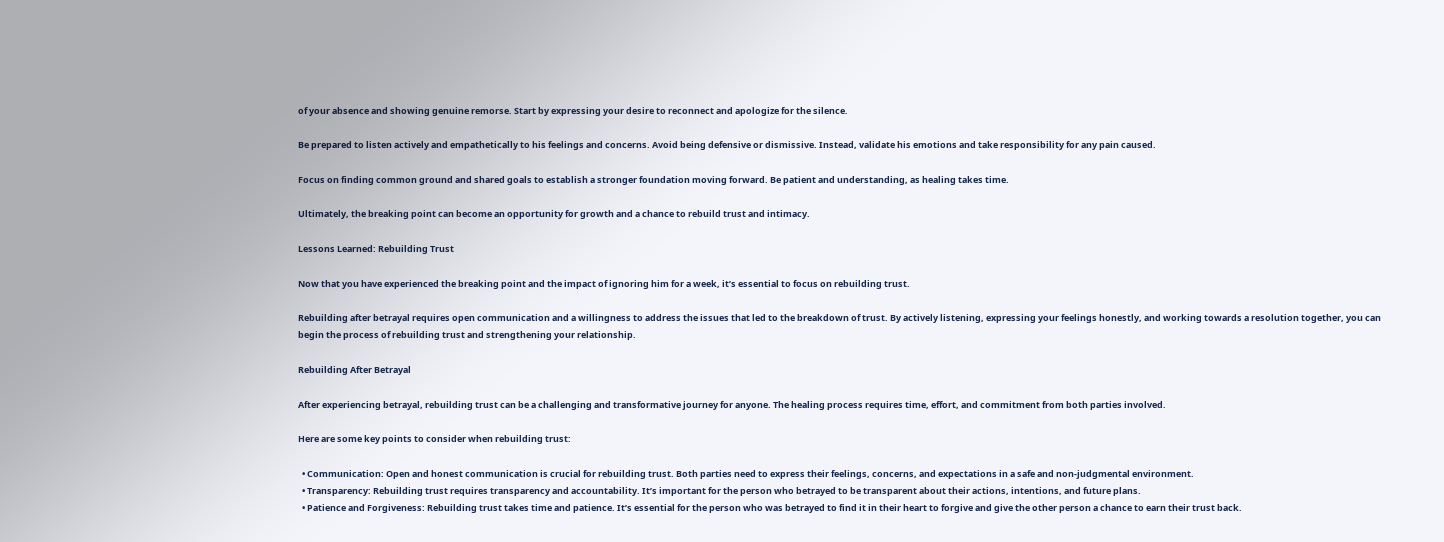of your absence and showing genuine remorse. Start by expressing your desire to reconnect and apologize for the silence.

Be prepared to listen actively and empathetically to his feelings and concerns. Avoid being defensive or dismissive. Instead, validate his emotions and take responsibility for any pain caused.

Focus on finding common ground and shared goals to establish a stronger foundation moving forward. Be patient and understanding, as healing takes time.

Ultimately, the breaking point can become an opportunity for growth and a chance to rebuild trust and intimacy.

Lessons Learned: Rebuilding Trust

Now that you have experienced the breaking point and the impact of ignoring him for a week, it’s essential to focus on rebuilding trust.

Rebuilding after betrayal requires open communication and a willingness to address the issues that led to the breakdown of trust. By actively listening, expressing your feelings honestly, and working towards a resolution together, you can begin the process of rebuilding trust and strengthening your relationship.

Rebuilding After Betrayal

After experiencing betrayal, rebuilding trust can be a challenging and transformative journey for anyone. The healing process requires time, effort, and commitment from both parties involved.

Here are some key points to consider when rebuilding trust:

  • Communication: Open and honest communication is crucial for rebuilding trust. Both parties need to express their feelings, concerns, and expectations in a safe and non-judgmental environment.
  • Transparency: Rebuilding trust requires transparency and accountability. It’s important for the person who betrayed to be transparent about their actions, intentions, and future plans.
  • Patience and Forgiveness: Rebuilding trust takes time and patience. It’s essential for the person who was betrayed to find it in their heart to forgive and give the other person a chance to earn their trust back.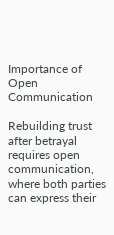Importance of Open Communication

Rebuilding trust after betrayal requires open communication, where both parties can express their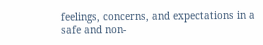feelings, concerns, and expectations in a safe and non-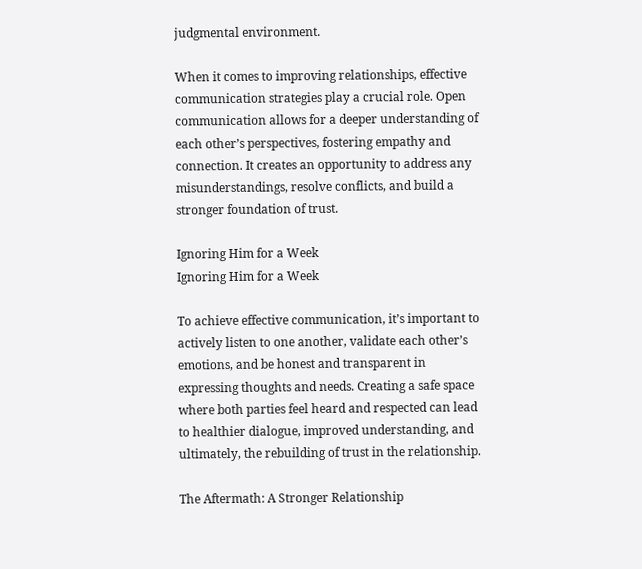judgmental environment.

When it comes to improving relationships, effective communication strategies play a crucial role. Open communication allows for a deeper understanding of each other’s perspectives, fostering empathy and connection. It creates an opportunity to address any misunderstandings, resolve conflicts, and build a stronger foundation of trust.

Ignoring Him for a Week
Ignoring Him for a Week

To achieve effective communication, it’s important to actively listen to one another, validate each other’s emotions, and be honest and transparent in expressing thoughts and needs. Creating a safe space where both parties feel heard and respected can lead to healthier dialogue, improved understanding, and ultimately, the rebuilding of trust in the relationship.

The Aftermath: A Stronger Relationship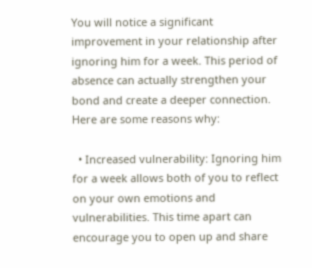You will notice a significant improvement in your relationship after ignoring him for a week. This period of absence can actually strengthen your bond and create a deeper connection. Here are some reasons why:

  • Increased vulnerability: Ignoring him for a week allows both of you to reflect on your own emotions and vulnerabilities. This time apart can encourage you to open up and share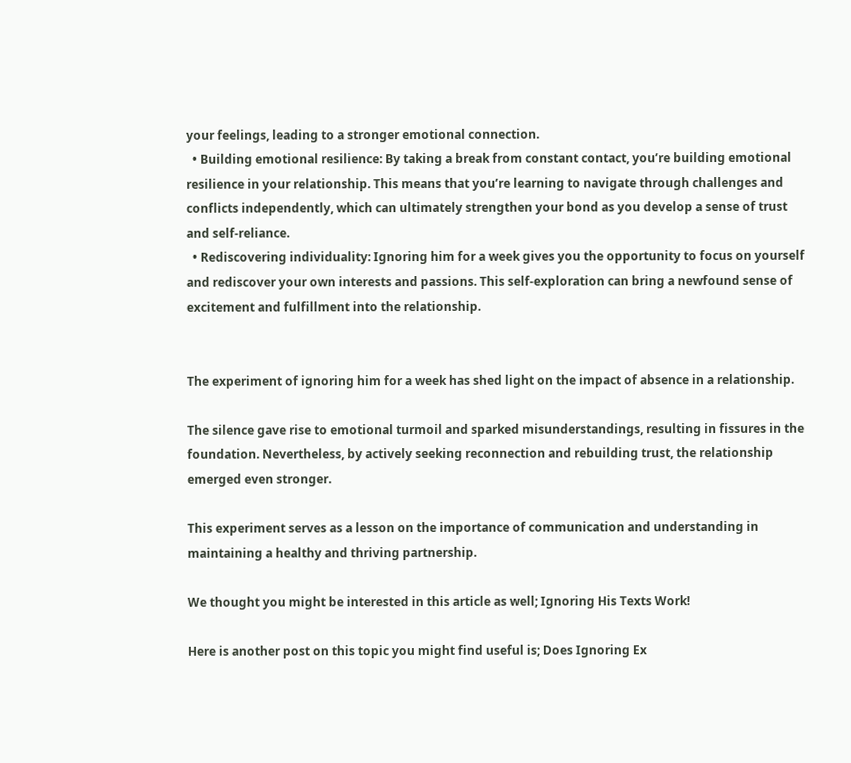your feelings, leading to a stronger emotional connection.
  • Building emotional resilience: By taking a break from constant contact, you’re building emotional resilience in your relationship. This means that you’re learning to navigate through challenges and conflicts independently, which can ultimately strengthen your bond as you develop a sense of trust and self-reliance.
  • Rediscovering individuality: Ignoring him for a week gives you the opportunity to focus on yourself and rediscover your own interests and passions. This self-exploration can bring a newfound sense of excitement and fulfillment into the relationship.


The experiment of ignoring him for a week has shed light on the impact of absence in a relationship.

The silence gave rise to emotional turmoil and sparked misunderstandings, resulting in fissures in the foundation. Nevertheless, by actively seeking reconnection and rebuilding trust, the relationship emerged even stronger.

This experiment serves as a lesson on the importance of communication and understanding in maintaining a healthy and thriving partnership.

We thought you might be interested in this article as well; Ignoring His Texts Work!

Here is another post on this topic you might find useful is; Does Ignoring Ex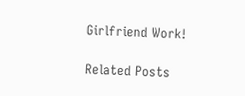Girlfriend Work!

Related Posts